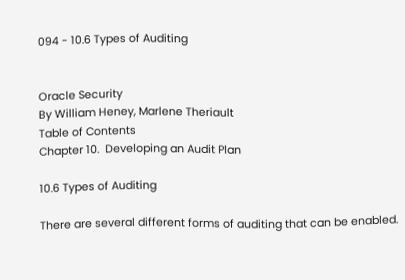094 - 10.6 Types of Auditing


Oracle Security
By William Heney, Marlene Theriault
Table of Contents
Chapter 10.  Developing an Audit Plan

10.6 Types of Auditing

There are several different forms of auditing that can be enabled.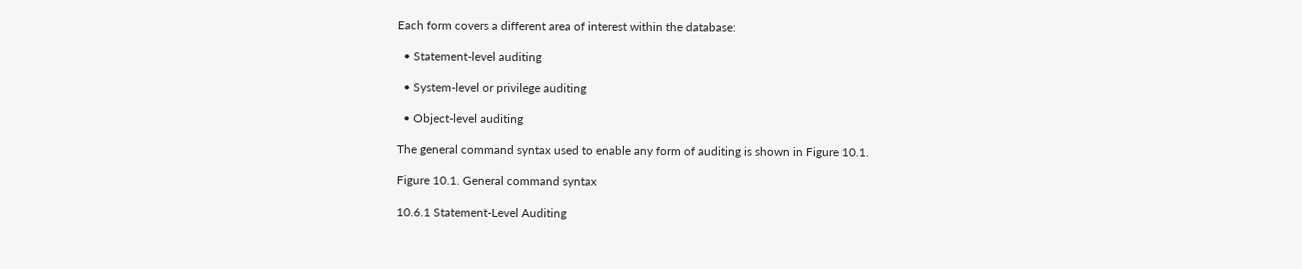Each form covers a different area of interest within the database:

  • Statement-level auditing

  • System-level or privilege auditing

  • Object-level auditing

The general command syntax used to enable any form of auditing is shown in Figure 10.1.

Figure 10.1. General command syntax

10.6.1 Statement-Level Auditing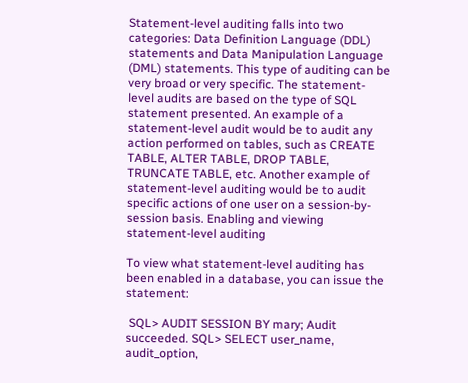Statement-level auditing falls into two categories: Data Definition Language (DDL) statements and Data Manipulation Language (DML) statements. This type of auditing can be very broad or very specific. The statement-level audits are based on the type of SQL statement presented. An example of a statement-level audit would be to audit any action performed on tables, such as CREATE TABLE, ALTER TABLE, DROP TABLE, TRUNCATE TABLE, etc. Another example of statement-level auditing would be to audit specific actions of one user on a session-by-session basis. Enabling and viewing statement-level auditing

To view what statement-level auditing has been enabled in a database, you can issue the statement:

 SQL> AUDIT SESSION BY mary; Audit succeeded. SQL> SELECT user_name, audit_option,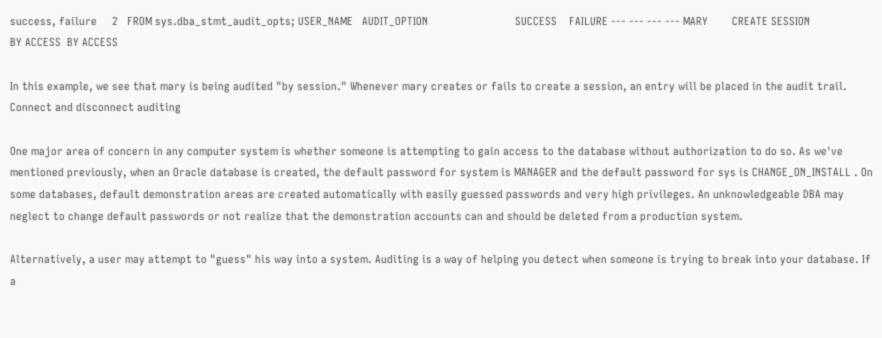success, failure     2   FROM sys.dba_stmt_audit_opts; USER_NAME   AUDIT_OPTION                             SUCCESS    FAILURE --- --- --- --- MARY        CREATE SESSION                           BY ACCESS  BY ACCESS

In this example, we see that mary is being audited "by session." Whenever mary creates or fails to create a session, an entry will be placed in the audit trail. Connect and disconnect auditing

One major area of concern in any computer system is whether someone is attempting to gain access to the database without authorization to do so. As we've mentioned previously, when an Oracle database is created, the default password for system is MANAGER and the default password for sys is CHANGE_ON_INSTALL . On some databases, default demonstration areas are created automatically with easily guessed passwords and very high privileges. An unknowledgeable DBA may neglect to change default passwords or not realize that the demonstration accounts can and should be deleted from a production system.

Alternatively, a user may attempt to "guess" his way into a system. Auditing is a way of helping you detect when someone is trying to break into your database. If a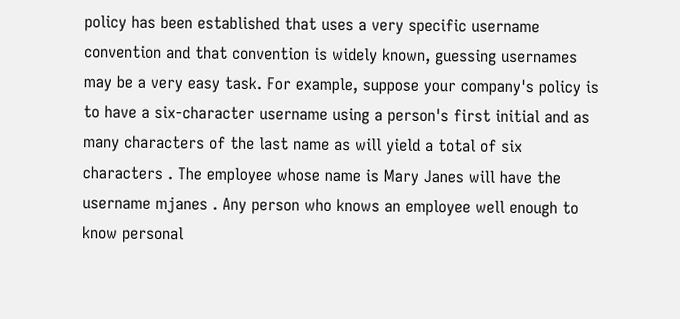policy has been established that uses a very specific username convention and that convention is widely known, guessing usernames may be a very easy task. For example, suppose your company's policy is to have a six-character username using a person's first initial and as many characters of the last name as will yield a total of six characters . The employee whose name is Mary Janes will have the username mjanes . Any person who knows an employee well enough to know personal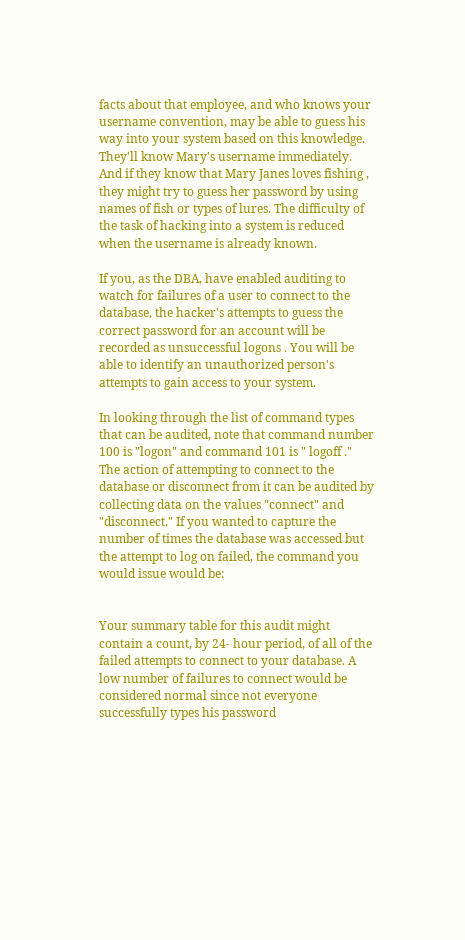facts about that employee, and who knows your username convention, may be able to guess his way into your system based on this knowledge. They'll know Mary's username immediately. And if they know that Mary Janes loves fishing , they might try to guess her password by using names of fish or types of lures. The difficulty of the task of hacking into a system is reduced when the username is already known.

If you, as the DBA, have enabled auditing to watch for failures of a user to connect to the database, the hacker's attempts to guess the correct password for an account will be recorded as unsuccessful logons . You will be able to identify an unauthorized person's attempts to gain access to your system.

In looking through the list of command types that can be audited, note that command number 100 is "logon" and command 101 is " logoff ." The action of attempting to connect to the database or disconnect from it can be audited by collecting data on the values "connect" and "disconnect." If you wanted to capture the number of times the database was accessed but the attempt to log on failed, the command you would issue would be:


Your summary table for this audit might contain a count, by 24- hour period, of all of the failed attempts to connect to your database. A low number of failures to connect would be considered normal since not everyone successfully types his password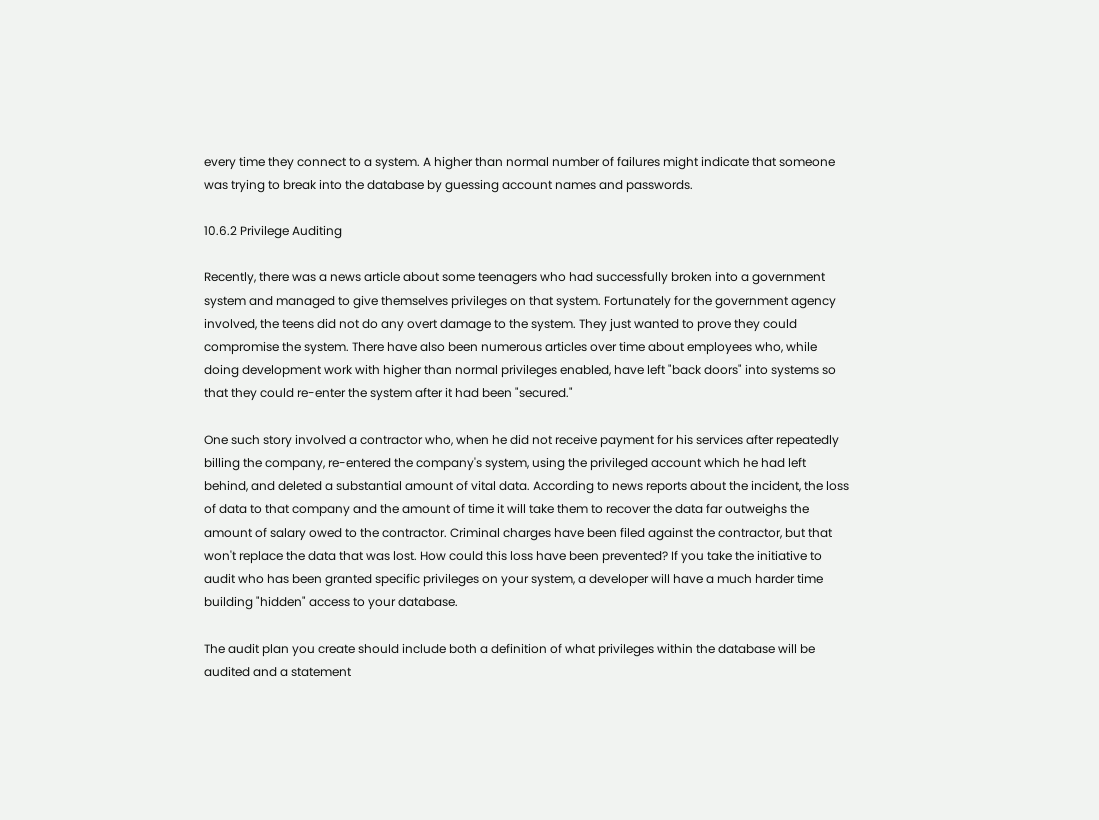every time they connect to a system. A higher than normal number of failures might indicate that someone was trying to break into the database by guessing account names and passwords.

10.6.2 Privilege Auditing

Recently, there was a news article about some teenagers who had successfully broken into a government system and managed to give themselves privileges on that system. Fortunately for the government agency involved, the teens did not do any overt damage to the system. They just wanted to prove they could compromise the system. There have also been numerous articles over time about employees who, while doing development work with higher than normal privileges enabled, have left "back doors" into systems so that they could re-enter the system after it had been "secured."

One such story involved a contractor who, when he did not receive payment for his services after repeatedly billing the company, re-entered the company's system, using the privileged account which he had left behind, and deleted a substantial amount of vital data. According to news reports about the incident, the loss of data to that company and the amount of time it will take them to recover the data far outweighs the amount of salary owed to the contractor. Criminal charges have been filed against the contractor, but that won't replace the data that was lost. How could this loss have been prevented? If you take the initiative to audit who has been granted specific privileges on your system, a developer will have a much harder time building "hidden" access to your database.

The audit plan you create should include both a definition of what privileges within the database will be audited and a statement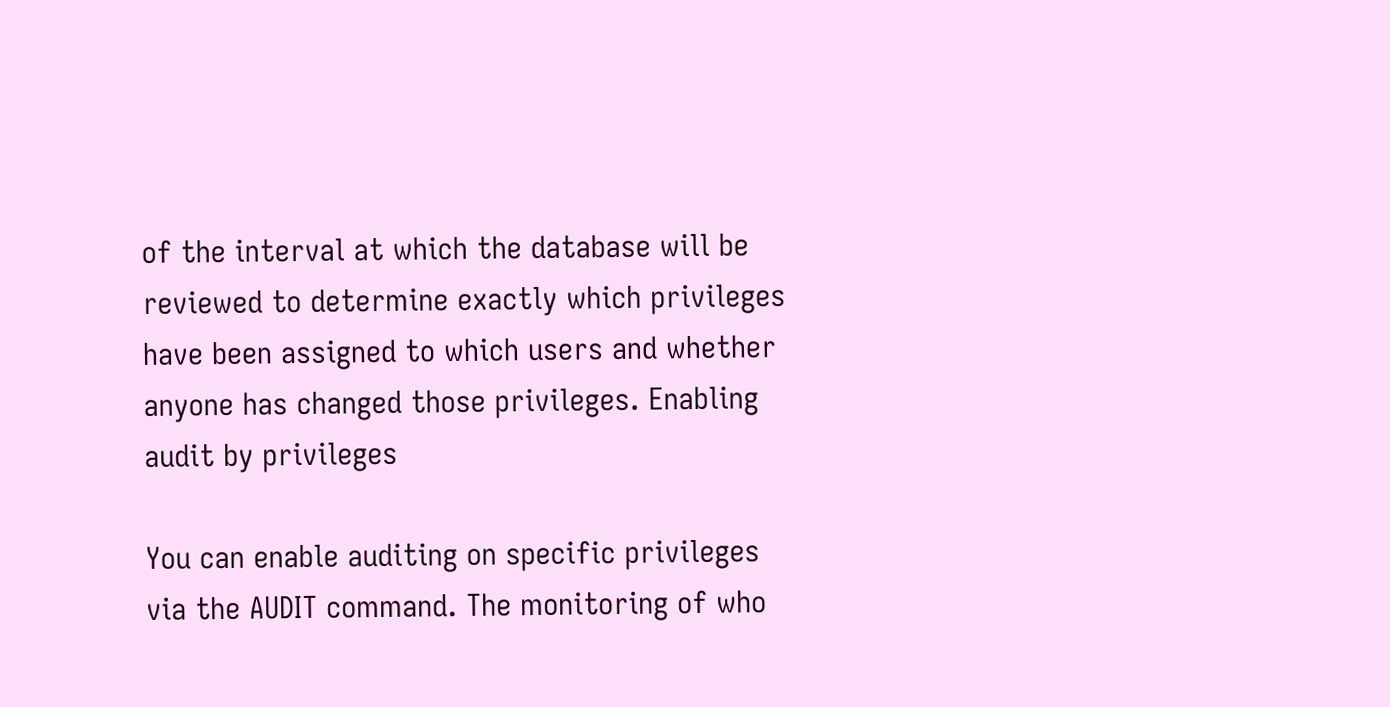of the interval at which the database will be reviewed to determine exactly which privileges have been assigned to which users and whether anyone has changed those privileges. Enabling audit by privileges

You can enable auditing on specific privileges via the AUDIT command. The monitoring of who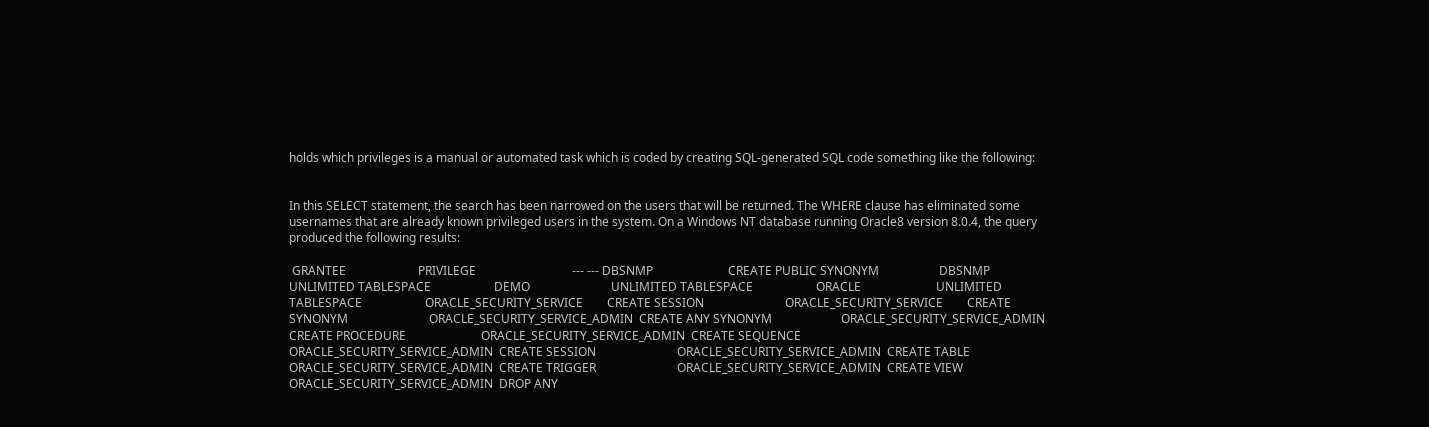holds which privileges is a manual or automated task which is coded by creating SQL-generated SQL code something like the following:


In this SELECT statement, the search has been narrowed on the users that will be returned. The WHERE clause has eliminated some usernames that are already known privileged users in the system. On a Windows NT database running Oracle8 version 8.0.4, the query produced the following results:

 GRANTEE                        PRIVILEGE                                --- --- DBSNMP                         CREATE PUBLIC SYNONYM                    DBSNMP                         UNLIMITED TABLESPACE                     DEMO                           UNLIMITED TABLESPACE                     ORACLE                         UNLIMITED TABLESPACE                     ORACLE_SECURITY_SERVICE        CREATE SESSION                           ORACLE_SECURITY_SERVICE        CREATE SYNONYM                           ORACLE_SECURITY_SERVICE_ADMIN  CREATE ANY SYNONYM                       ORACLE_SECURITY_SERVICE_ADMIN  CREATE PROCEDURE                         ORACLE_SECURITY_SERVICE_ADMIN  CREATE SEQUENCE                          ORACLE_SECURITY_SERVICE_ADMIN  CREATE SESSION                           ORACLE_SECURITY_SERVICE_ADMIN  CREATE TABLE                             ORACLE_SECURITY_SERVICE_ADMIN  CREATE TRIGGER                           ORACLE_SECURITY_SERVICE_ADMIN  CREATE VIEW                              ORACLE_SECURITY_SERVICE_ADMIN  DROP ANY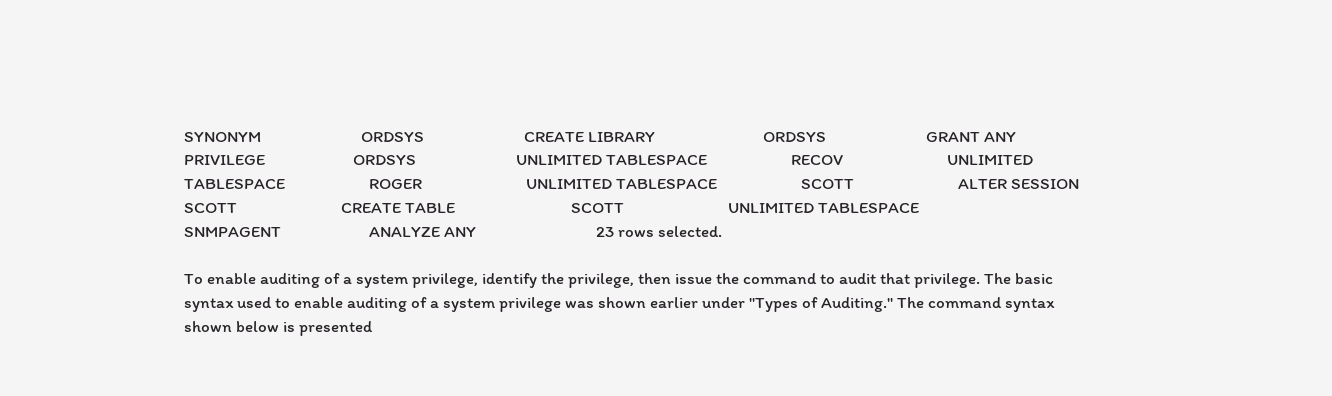SYNONYM                         ORDSYS                         CREATE LIBRARY                           ORDSYS                         GRANT ANY PRIVILEGE                      ORDSYS                         UNLIMITED TABLESPACE                     RECOV                          UNLIMITED TABLESPACE                     ROGER                          UNLIMITED TABLESPACE                     SCOTT                          ALTER SESSION                            SCOTT                          CREATE TABLE                             SCOTT                          UNLIMITED TABLESPACE                     SNMPAGENT                      ANALYZE ANY                              23 rows selected.

To enable auditing of a system privilege, identify the privilege, then issue the command to audit that privilege. The basic syntax used to enable auditing of a system privilege was shown earlier under "Types of Auditing." The command syntax shown below is presented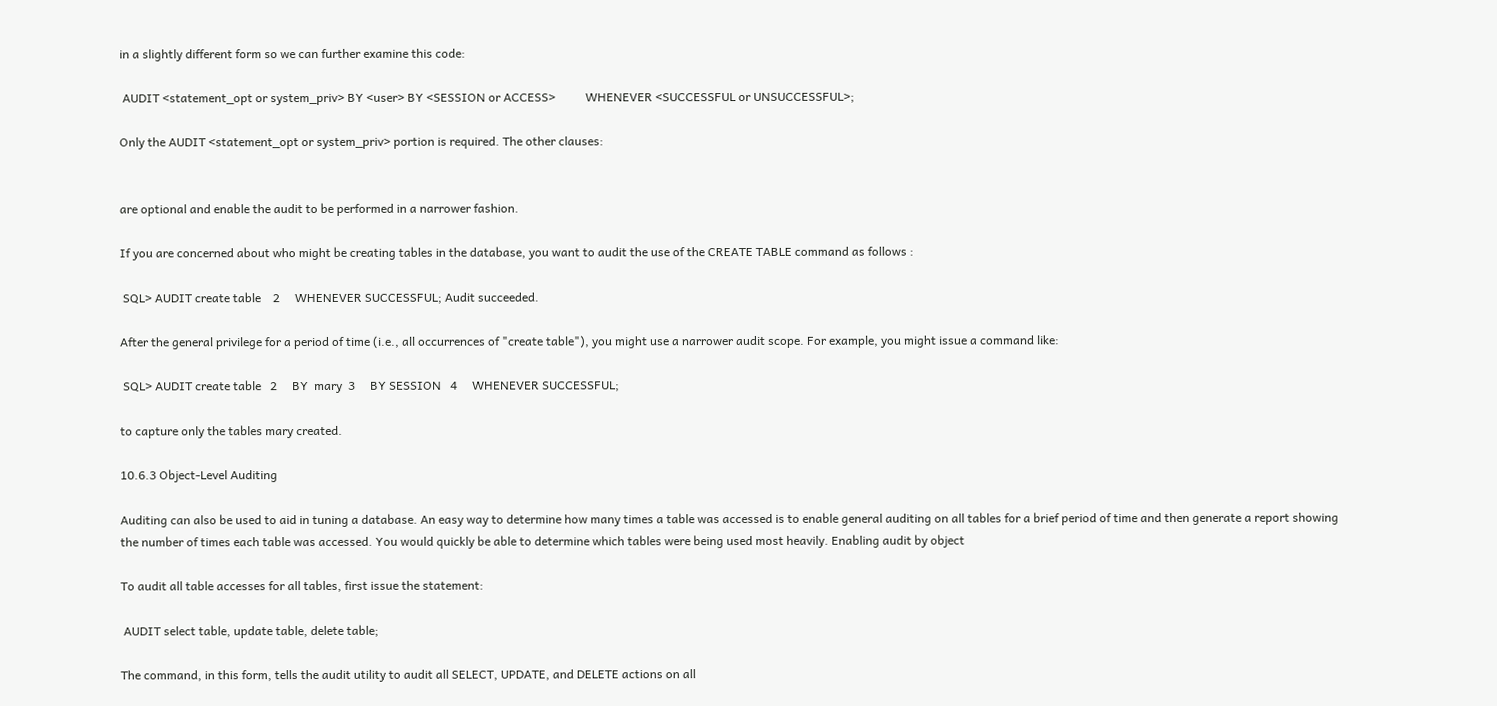in a slightly different form so we can further examine this code:

 AUDIT <statement_opt or system_priv> BY <user> BY <SESSION or ACCESS>          WHENEVER <SUCCESSFUL or UNSUCCESSFUL>;

Only the AUDIT <statement_opt or system_priv> portion is required. The other clauses:


are optional and enable the audit to be performed in a narrower fashion.

If you are concerned about who might be creating tables in the database, you want to audit the use of the CREATE TABLE command as follows :

 SQL> AUDIT create table    2     WHENEVER SUCCESSFUL; Audit succeeded.

After the general privilege for a period of time (i.e., all occurrences of "create table"), you might use a narrower audit scope. For example, you might issue a command like:

 SQL> AUDIT create table   2     BY  mary  3     BY SESSION   4     WHENEVER SUCCESSFUL;

to capture only the tables mary created.

10.6.3 Object-Level Auditing

Auditing can also be used to aid in tuning a database. An easy way to determine how many times a table was accessed is to enable general auditing on all tables for a brief period of time and then generate a report showing the number of times each table was accessed. You would quickly be able to determine which tables were being used most heavily. Enabling audit by object

To audit all table accesses for all tables, first issue the statement:

 AUDIT select table, update table, delete table;

The command, in this form, tells the audit utility to audit all SELECT, UPDATE, and DELETE actions on all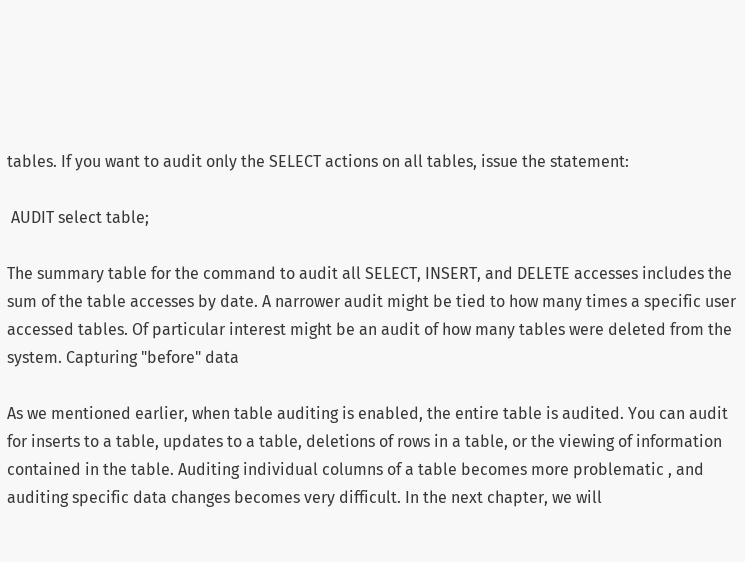tables. If you want to audit only the SELECT actions on all tables, issue the statement:

 AUDIT select table;

The summary table for the command to audit all SELECT, INSERT, and DELETE accesses includes the sum of the table accesses by date. A narrower audit might be tied to how many times a specific user accessed tables. Of particular interest might be an audit of how many tables were deleted from the system. Capturing "before" data

As we mentioned earlier, when table auditing is enabled, the entire table is audited. You can audit for inserts to a table, updates to a table, deletions of rows in a table, or the viewing of information contained in the table. Auditing individual columns of a table becomes more problematic , and auditing specific data changes becomes very difficult. In the next chapter, we will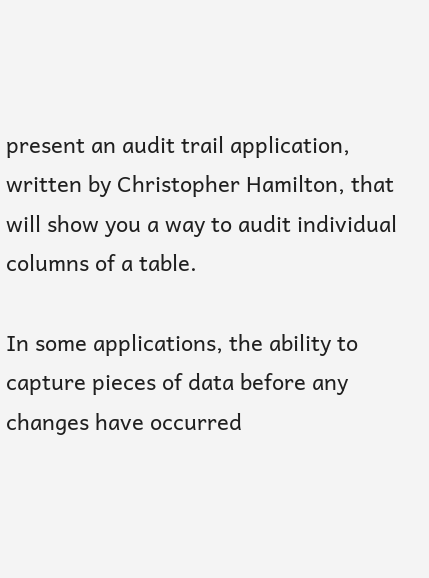present an audit trail application, written by Christopher Hamilton, that will show you a way to audit individual columns of a table.

In some applications, the ability to capture pieces of data before any changes have occurred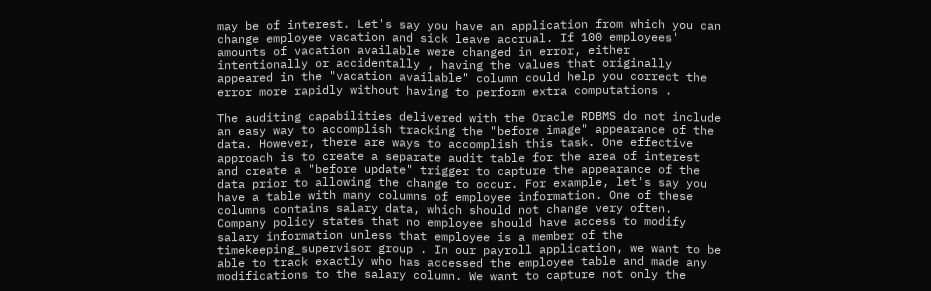may be of interest. Let's say you have an application from which you can change employee vacation and sick leave accrual. If 100 employees' amounts of vacation available were changed in error, either intentionally or accidentally , having the values that originally appeared in the "vacation available" column could help you correct the error more rapidly without having to perform extra computations .

The auditing capabilities delivered with the Oracle RDBMS do not include an easy way to accomplish tracking the "before image" appearance of the data. However, there are ways to accomplish this task. One effective approach is to create a separate audit table for the area of interest and create a "before update" trigger to capture the appearance of the data prior to allowing the change to occur. For example, let's say you have a table with many columns of employee information. One of these columns contains salary data, which should not change very often. Company policy states that no employee should have access to modify salary information unless that employee is a member of the timekeeping_supervisor group . In our payroll application, we want to be able to track exactly who has accessed the employee table and made any modifications to the salary column. We want to capture not only the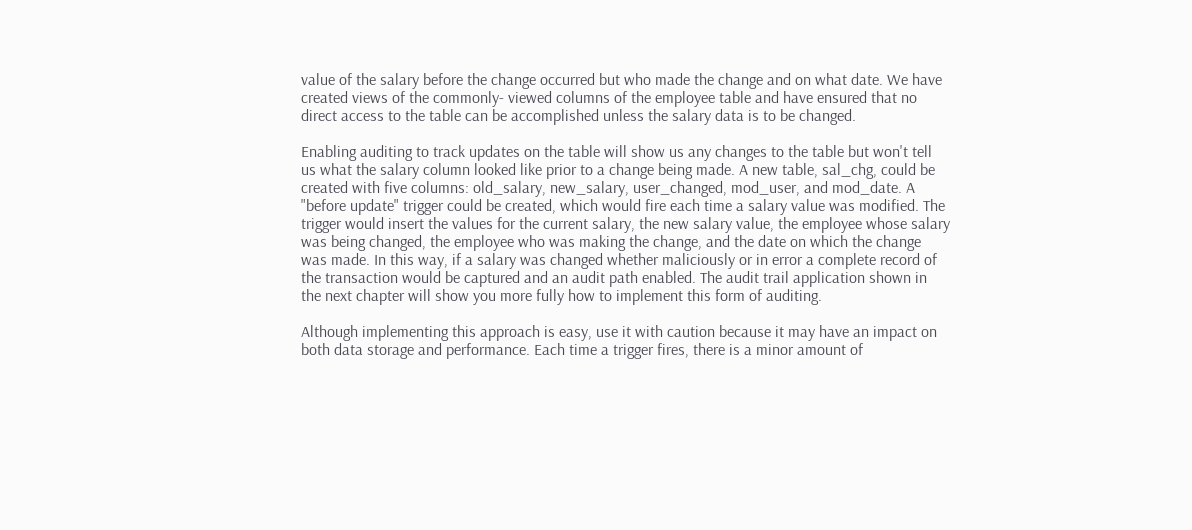value of the salary before the change occurred but who made the change and on what date. We have created views of the commonly- viewed columns of the employee table and have ensured that no direct access to the table can be accomplished unless the salary data is to be changed.

Enabling auditing to track updates on the table will show us any changes to the table but won't tell us what the salary column looked like prior to a change being made. A new table, sal_chg, could be created with five columns: old_salary, new_salary, user_changed, mod_user, and mod_date. A "before update" trigger could be created, which would fire each time a salary value was modified. The trigger would insert the values for the current salary, the new salary value, the employee whose salary was being changed, the employee who was making the change, and the date on which the change was made. In this way, if a salary was changed whether maliciously or in error a complete record of the transaction would be captured and an audit path enabled. The audit trail application shown in the next chapter will show you more fully how to implement this form of auditing.

Although implementing this approach is easy, use it with caution because it may have an impact on both data storage and performance. Each time a trigger fires, there is a minor amount of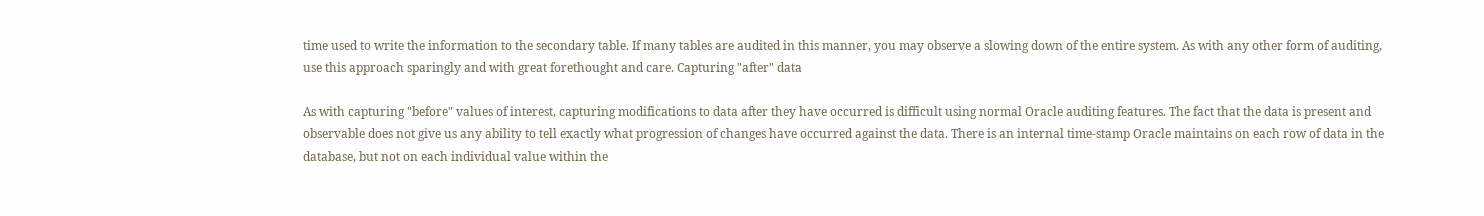time used to write the information to the secondary table. If many tables are audited in this manner, you may observe a slowing down of the entire system. As with any other form of auditing, use this approach sparingly and with great forethought and care. Capturing "after" data

As with capturing "before" values of interest, capturing modifications to data after they have occurred is difficult using normal Oracle auditing features. The fact that the data is present and observable does not give us any ability to tell exactly what progression of changes have occurred against the data. There is an internal time-stamp Oracle maintains on each row of data in the database, but not on each individual value within the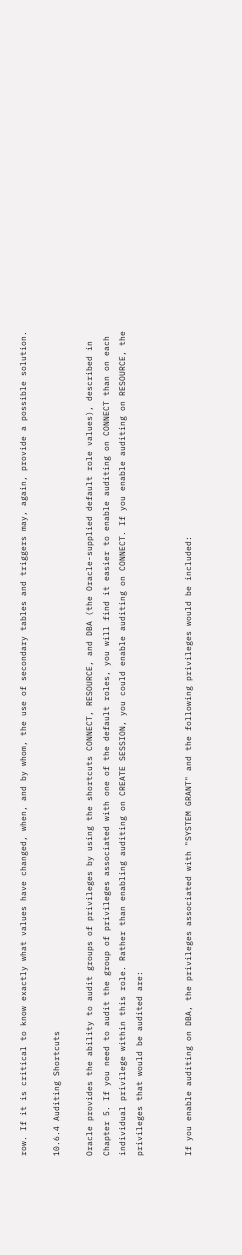row. If it is critical to know exactly what values have changed, when, and by whom, the use of secondary tables and triggers may, again, provide a possible solution.

10.6.4 Auditing Shortcuts

Oracle provides the ability to audit groups of privileges by using the shortcuts CONNECT, RESOURCE, and DBA (the Oracle-supplied default role values), described in Chapter 5. If you need to audit the group of privileges associated with one of the default roles, you will find it easier to enable auditing on CONNECT than on each individual privilege within this role. Rather than enabling auditing on CREATE SESSION, you could enable auditing on CONNECT. If you enable auditing on RESOURCE, the privileges that would be audited are:


If you enable auditing on DBA, the privileges associated with "SYSTEM GRANT" and the following privileges would be included: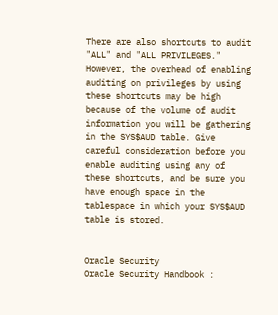There are also shortcuts to audit "ALL" and "ALL PRIVILEGES." However, the overhead of enabling auditing on privileges by using these shortcuts may be high because of the volume of audit information you will be gathering in the SYS$AUD table. Give careful consideration before you enable auditing using any of these shortcuts, and be sure you have enough space in the tablespace in which your SYS$AUD table is stored.


Oracle Security
Oracle Security Handbook :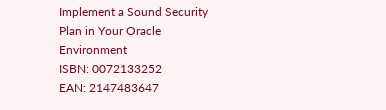Implement a Sound Security Plan in Your Oracle Environment
ISBN: 0072133252
EAN: 2147483647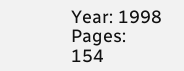Year: 1998
Pages: 154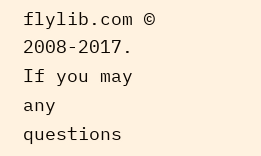flylib.com © 2008-2017.
If you may any questions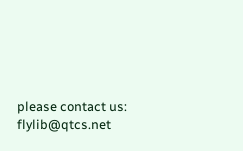please contact us: flylib@qtcs.net